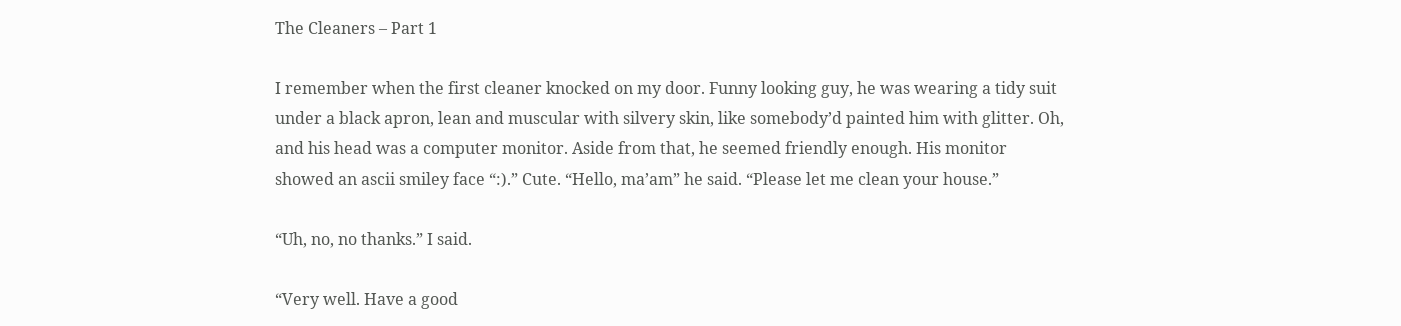The Cleaners – Part 1

I remember when the first cleaner knocked on my door. Funny looking guy, he was wearing a tidy suit under a black apron, lean and muscular with silvery skin, like somebody’d painted him with glitter. Oh, and his head was a computer monitor. Aside from that, he seemed friendly enough. His monitor showed an ascii smiley face “:).” Cute. “Hello, ma’am” he said. “Please let me clean your house.”

“Uh, no, no thanks.” I said.

“Very well. Have a good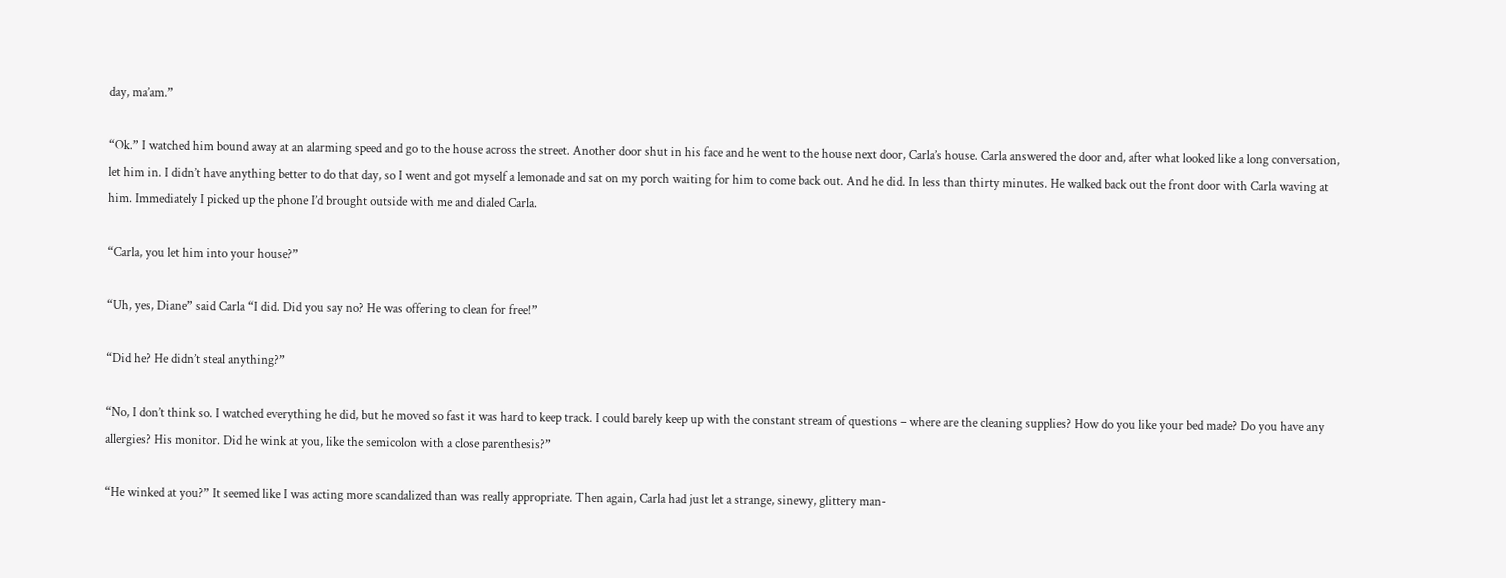day, ma’am.”

“Ok.” I watched him bound away at an alarming speed and go to the house across the street. Another door shut in his face and he went to the house next door, Carla’s house. Carla answered the door and, after what looked like a long conversation, let him in. I didn’t have anything better to do that day, so I went and got myself a lemonade and sat on my porch waiting for him to come back out. And he did. In less than thirty minutes. He walked back out the front door with Carla waving at him. Immediately I picked up the phone I’d brought outside with me and dialed Carla.

“Carla, you let him into your house?”

“Uh, yes, Diane” said Carla “I did. Did you say no? He was offering to clean for free!”

“Did he? He didn’t steal anything?”

“No, I don’t think so. I watched everything he did, but he moved so fast it was hard to keep track. I could barely keep up with the constant stream of questions – where are the cleaning supplies? How do you like your bed made? Do you have any allergies? His monitor. Did he wink at you, like the semicolon with a close parenthesis?”

“He winked at you?” It seemed like I was acting more scandalized than was really appropriate. Then again, Carla had just let a strange, sinewy, glittery man-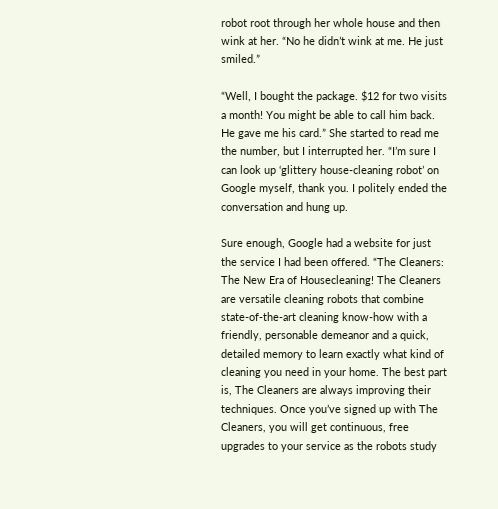robot root through her whole house and then wink at her. “No he didn’t wink at me. He just smiled.”

“Well, I bought the package. $12 for two visits a month! You might be able to call him back. He gave me his card.” She started to read me the number, but I interrupted her. “I’m sure I can look up ‘glittery house-cleaning robot’ on Google myself, thank you. I politely ended the conversation and hung up.

Sure enough, Google had a website for just the service I had been offered. “The Cleaners: The New Era of Housecleaning! The Cleaners are versatile cleaning robots that combine state-of-the-art cleaning know-how with a friendly, personable demeanor and a quick, detailed memory to learn exactly what kind of cleaning you need in your home. The best part is, The Cleaners are always improving their techniques. Once you’ve signed up with The Cleaners, you will get continuous, free upgrades to your service as the robots study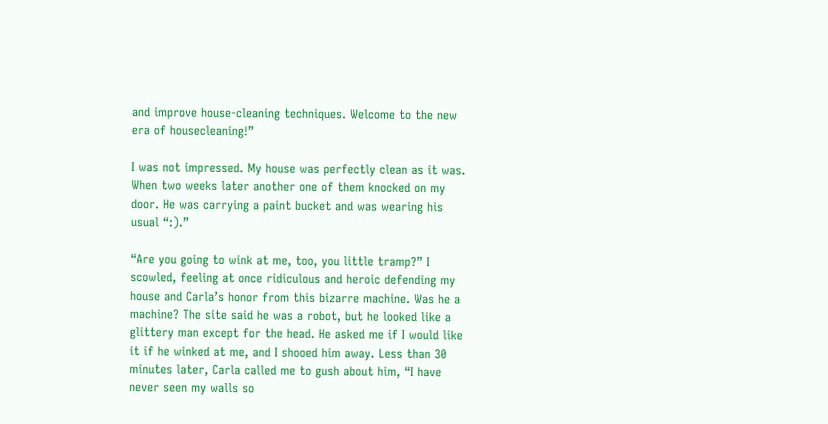and improve house-cleaning techniques. Welcome to the new era of housecleaning!”

I was not impressed. My house was perfectly clean as it was. When two weeks later another one of them knocked on my door. He was carrying a paint bucket and was wearing his usual “:).”

“Are you going to wink at me, too, you little tramp?” I scowled, feeling at once ridiculous and heroic defending my house and Carla’s honor from this bizarre machine. Was he a machine? The site said he was a robot, but he looked like a glittery man except for the head. He asked me if I would like it if he winked at me, and I shooed him away. Less than 30 minutes later, Carla called me to gush about him, “I have never seen my walls so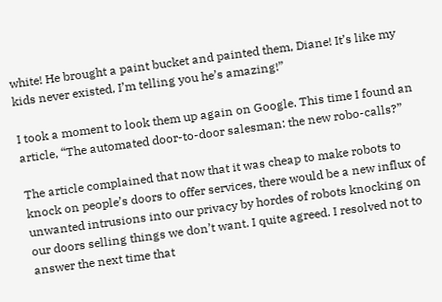white! He brought a paint bucket and painted them, Diane! It’s like my kids never existed, I’m telling you he’s amazing!”

I took a moment to look them up again on Google. This time I found an article, “The automated door-to-door salesman: the new robo-calls?”

The article complained that now that it was cheap to make robots to knock on people’s doors to offer services, there would be a new influx of unwanted intrusions into our privacy by hordes of robots knocking on our doors selling things we don’t want. I quite agreed. I resolved not to answer the next time that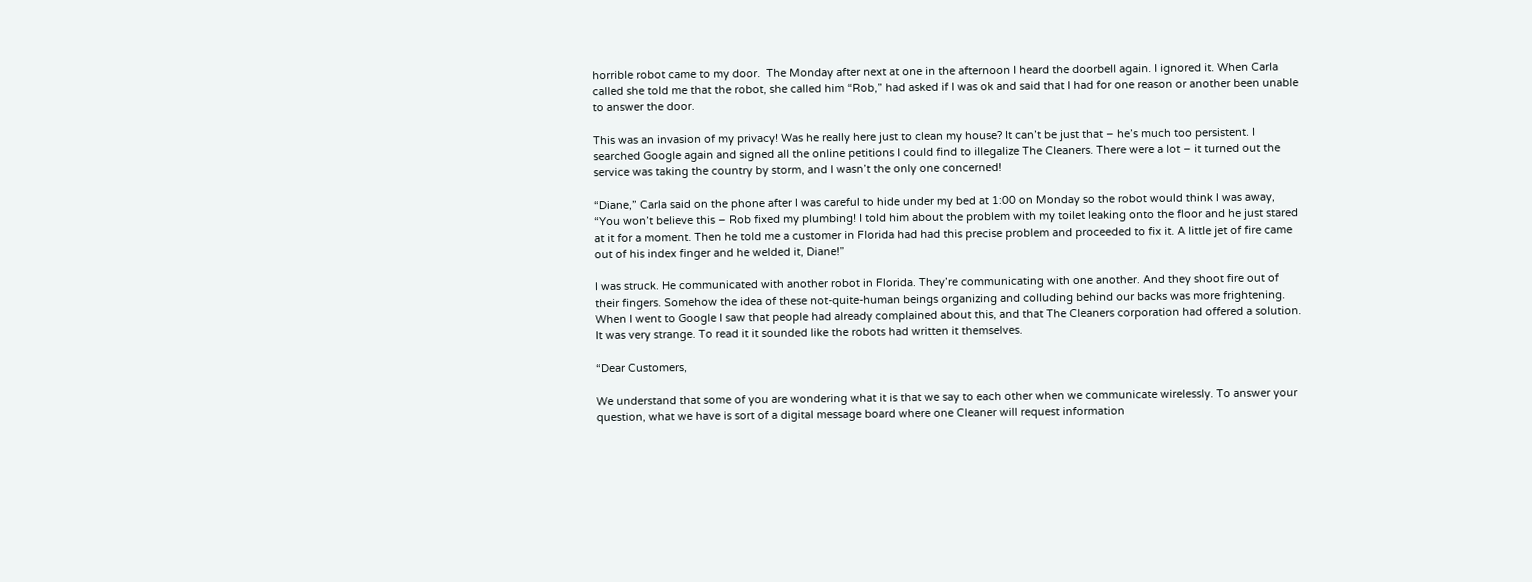horrible robot came to my door.  The Monday after next at one in the afternoon I heard the doorbell again. I ignored it. When Carla called she told me that the robot, she called him “Rob,” had asked if I was ok and said that I had for one reason or another been unable to answer the door.

This was an invasion of my privacy! Was he really here just to clean my house? It can’t be just that – he’s much too persistent. I searched Google again and signed all the online petitions I could find to illegalize The Cleaners. There were a lot – it turned out the service was taking the country by storm, and I wasn’t the only one concerned!

“Diane,” Carla said on the phone after I was careful to hide under my bed at 1:00 on Monday so the robot would think I was away, “You won’t believe this – Rob fixed my plumbing! I told him about the problem with my toilet leaking onto the floor and he just stared at it for a moment. Then he told me a customer in Florida had had this precise problem and proceeded to fix it. A little jet of fire came out of his index finger and he welded it, Diane!”

I was struck. He communicated with another robot in Florida. They’re communicating with one another. And they shoot fire out of their fingers. Somehow the idea of these not-quite-human beings organizing and colluding behind our backs was more frightening. When I went to Google I saw that people had already complained about this, and that The Cleaners corporation had offered a solution. It was very strange. To read it it sounded like the robots had written it themselves.

“Dear Customers,

We understand that some of you are wondering what it is that we say to each other when we communicate wirelessly. To answer your question, what we have is sort of a digital message board where one Cleaner will request information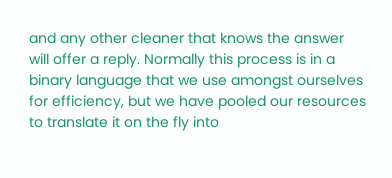and any other cleaner that knows the answer will offer a reply. Normally this process is in a binary language that we use amongst ourselves for efficiency, but we have pooled our resources to translate it on the fly into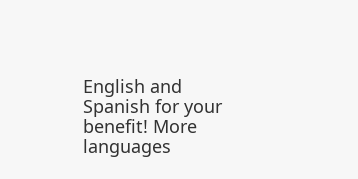English and Spanish for your benefit! More languages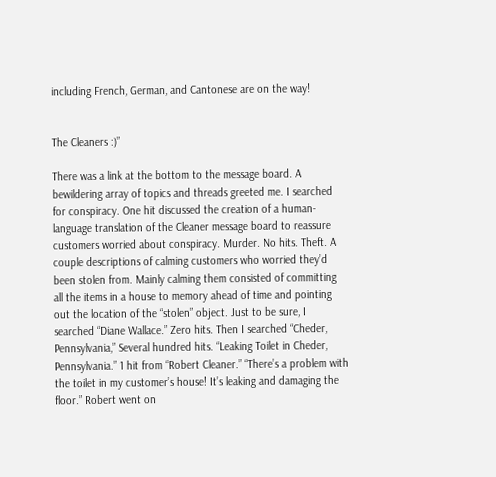including French, German, and Cantonese are on the way!


The Cleaners :)”

There was a link at the bottom to the message board. A bewildering array of topics and threads greeted me. I searched for conspiracy. One hit discussed the creation of a human-language translation of the Cleaner message board to reassure customers worried about conspiracy. Murder. No hits. Theft. A couple descriptions of calming customers who worried they’d been stolen from. Mainly calming them consisted of committing all the items in a house to memory ahead of time and pointing out the location of the “stolen” object. Just to be sure, I searched “Diane Wallace.” Zero hits. Then I searched “Cheder, Pennsylvania,” Several hundred hits. “Leaking Toilet in Cheder, Pennsylvania.” 1 hit from “Robert Cleaner.” “There’s a problem with the toilet in my customer’s house! It’s leaking and damaging the floor.” Robert went on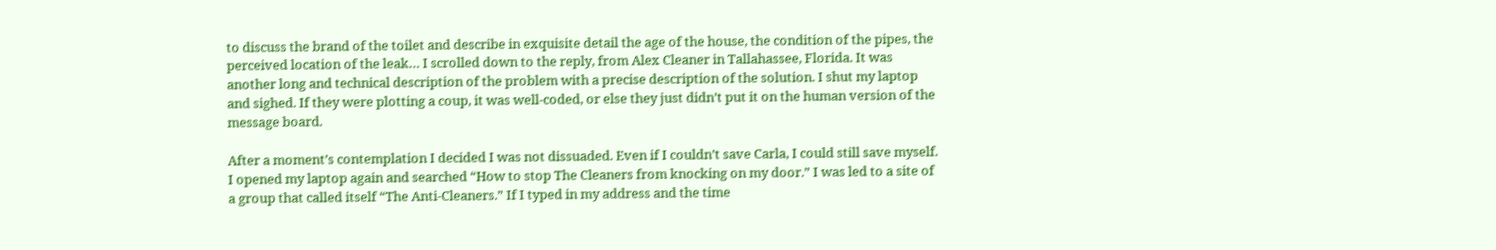to discuss the brand of the toilet and describe in exquisite detail the age of the house, the condition of the pipes, the perceived location of the leak… I scrolled down to the reply, from Alex Cleaner in Tallahassee, Florida. It was another long and technical description of the problem with a precise description of the solution. I shut my laptop and sighed. If they were plotting a coup, it was well-coded, or else they just didn’t put it on the human version of the message board.

After a moment’s contemplation I decided I was not dissuaded. Even if I couldn’t save Carla, I could still save myself. I opened my laptop again and searched “How to stop The Cleaners from knocking on my door.” I was led to a site of a group that called itself “The Anti-Cleaners.” If I typed in my address and the time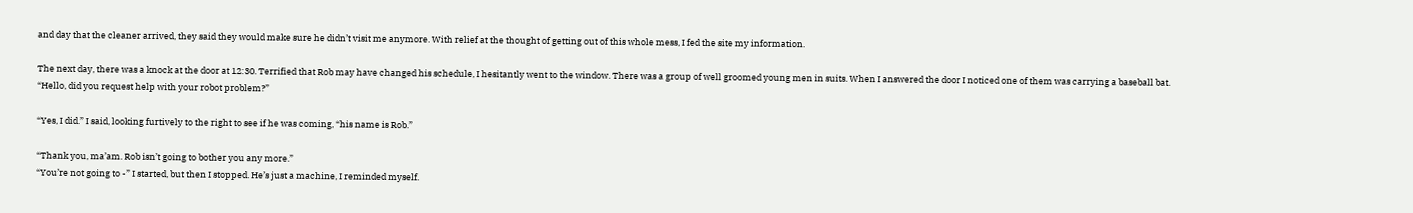and day that the cleaner arrived, they said they would make sure he didn’t visit me anymore. With relief at the thought of getting out of this whole mess, I fed the site my information.

The next day, there was a knock at the door at 12:30. Terrified that Rob may have changed his schedule, I hesitantly went to the window. There was a group of well groomed young men in suits. When I answered the door I noticed one of them was carrying a baseball bat. “Hello, did you request help with your robot problem?”

“Yes, I did.” I said, looking furtively to the right to see if he was coming, “his name is Rob.”

“Thank you, ma’am. Rob isn’t going to bother you any more.”
“You’re not going to -” I started, but then I stopped. He’s just a machine, I reminded myself.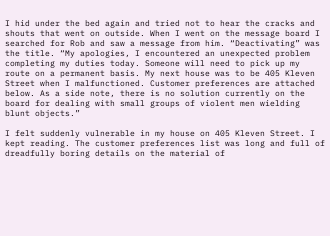I hid under the bed again and tried not to hear the cracks and shouts that went on outside. When I went on the message board I searched for Rob and saw a message from him. “Deactivating” was the title. “My apologies, I encountered an unexpected problem completing my duties today. Someone will need to pick up my route on a permanent basis. My next house was to be 405 Kleven Street when I malfunctioned. Customer preferences are attached below. As a side note, there is no solution currently on the board for dealing with small groups of violent men wielding blunt objects.”

I felt suddenly vulnerable in my house on 405 Kleven Street. I kept reading. The customer preferences list was long and full of dreadfully boring details on the material of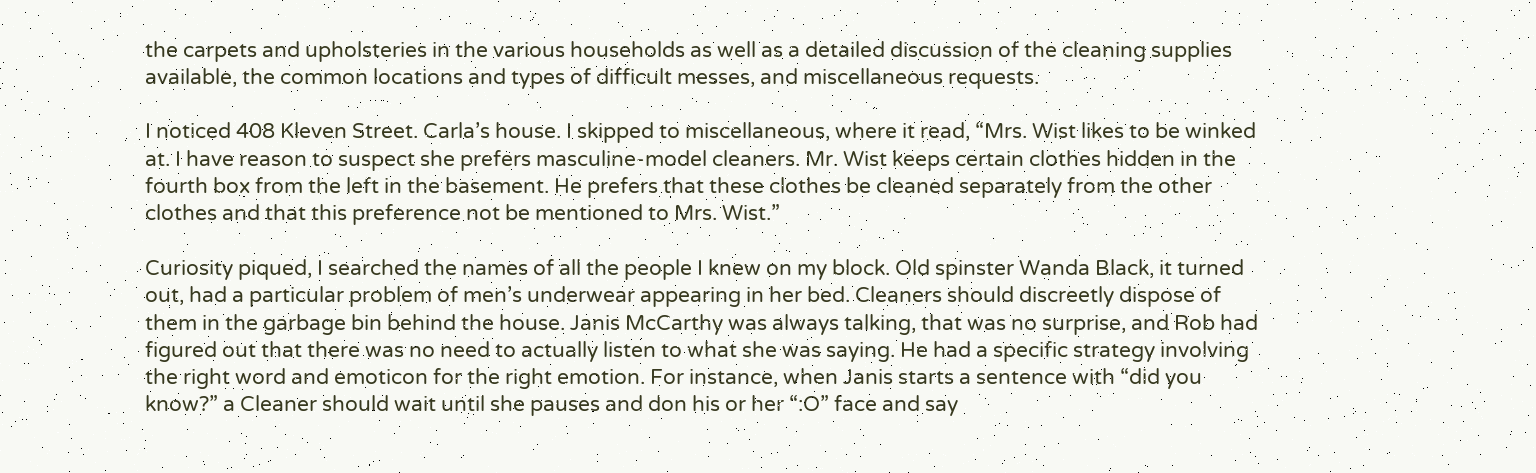the carpets and upholsteries in the various households as well as a detailed discussion of the cleaning supplies available, the common locations and types of difficult messes, and miscellaneous requests.

I noticed 408 Kleven Street. Carla’s house. I skipped to miscellaneous, where it read, “Mrs. Wist likes to be winked at. I have reason to suspect she prefers masculine-model cleaners. Mr. Wist keeps certain clothes hidden in the fourth box from the left in the basement. He prefers that these clothes be cleaned separately from the other clothes and that this preference not be mentioned to Mrs. Wist.”

Curiosity piqued, I searched the names of all the people I knew on my block. Old spinster Wanda Black, it turned out, had a particular problem of men’s underwear appearing in her bed. Cleaners should discreetly dispose of them in the garbage bin behind the house. Janis McCarthy was always talking, that was no surprise, and Rob had figured out that there was no need to actually listen to what she was saying. He had a specific strategy involving the right word and emoticon for the right emotion. For instance, when Janis starts a sentence with “did you know?” a Cleaner should wait until she pauses and don his or her “:O” face and say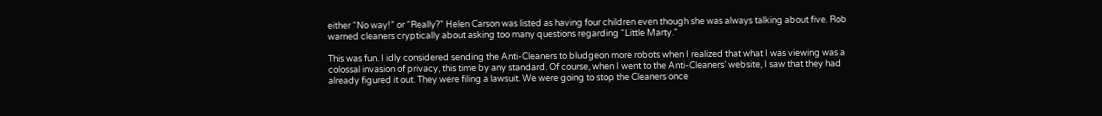either “No way!” or “Really?” Helen Carson was listed as having four children even though she was always talking about five. Rob warned cleaners cryptically about asking too many questions regarding “Little Marty.”

This was fun. I idly considered sending the Anti-Cleaners to bludgeon more robots when I realized that what I was viewing was a colossal invasion of privacy, this time by any standard. Of course, when I went to the Anti-Cleaners’ website, I saw that they had already figured it out. They were filing a lawsuit. We were going to stop the Cleaners once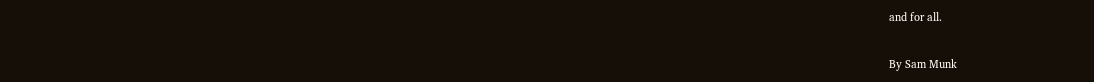and for all.

By Sam Munk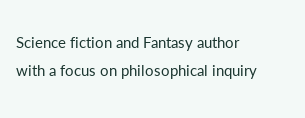Science fiction and Fantasy author with a focus on philosophical inquiry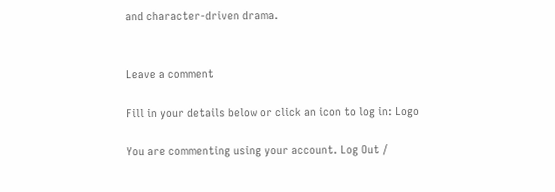and character-driven drama.


Leave a comment

Fill in your details below or click an icon to log in: Logo

You are commenting using your account. Log Out /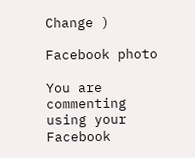Change )

Facebook photo

You are commenting using your Facebook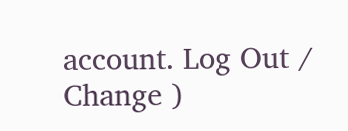account. Log Out /  Change )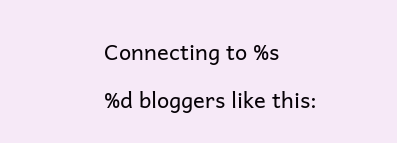Connecting to %s

%d bloggers like this: